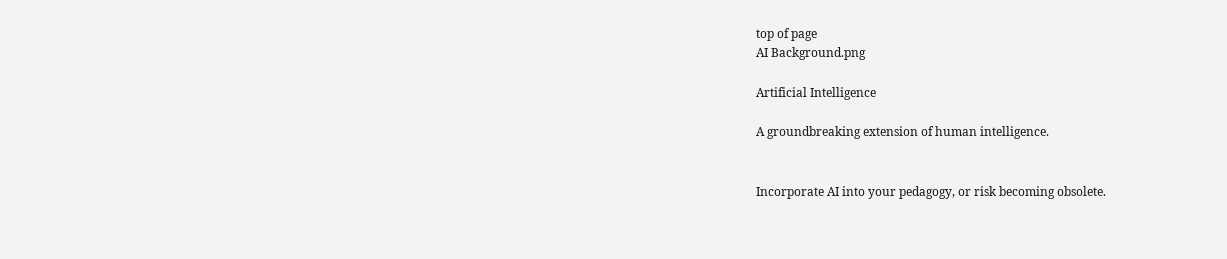top of page
AI Background.png

Artificial Intelligence

A groundbreaking extension of human intelligence.


Incorporate AI into your pedagogy, or risk becoming obsolete.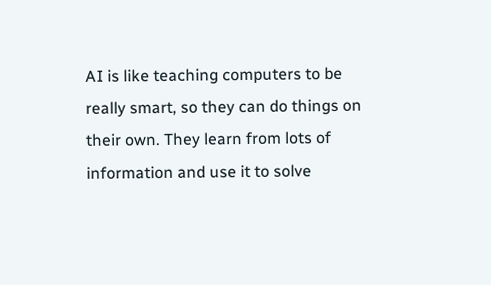AI is like teaching computers to be really smart, so they can do things on their own. They learn from lots of information and use it to solve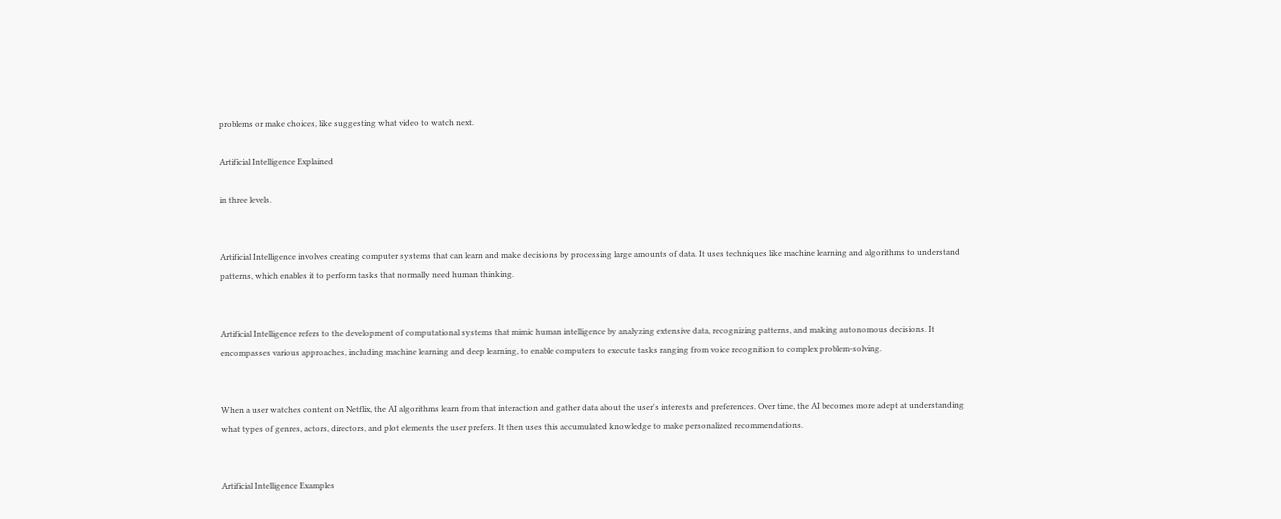problems or make choices, like suggesting what video to watch next.

Artificial Intelligence Explained

in three levels.


Artificial Intelligence involves creating computer systems that can learn and make decisions by processing large amounts of data. It uses techniques like machine learning and algorithms to understand patterns, which enables it to perform tasks that normally need human thinking.


Artificial Intelligence refers to the development of computational systems that mimic human intelligence by analyzing extensive data, recognizing patterns, and making autonomous decisions. It encompasses various approaches, including machine learning and deep learning, to enable computers to execute tasks ranging from voice recognition to complex problem-solving.


When a user watches content on Netflix, the AI algorithms learn from that interaction and gather data about the user's interests and preferences. Over time, the AI becomes more adept at understanding what types of genres, actors, directors, and plot elements the user prefers. It then uses this accumulated knowledge to make personalized recommendations.


Artificial Intelligence Examples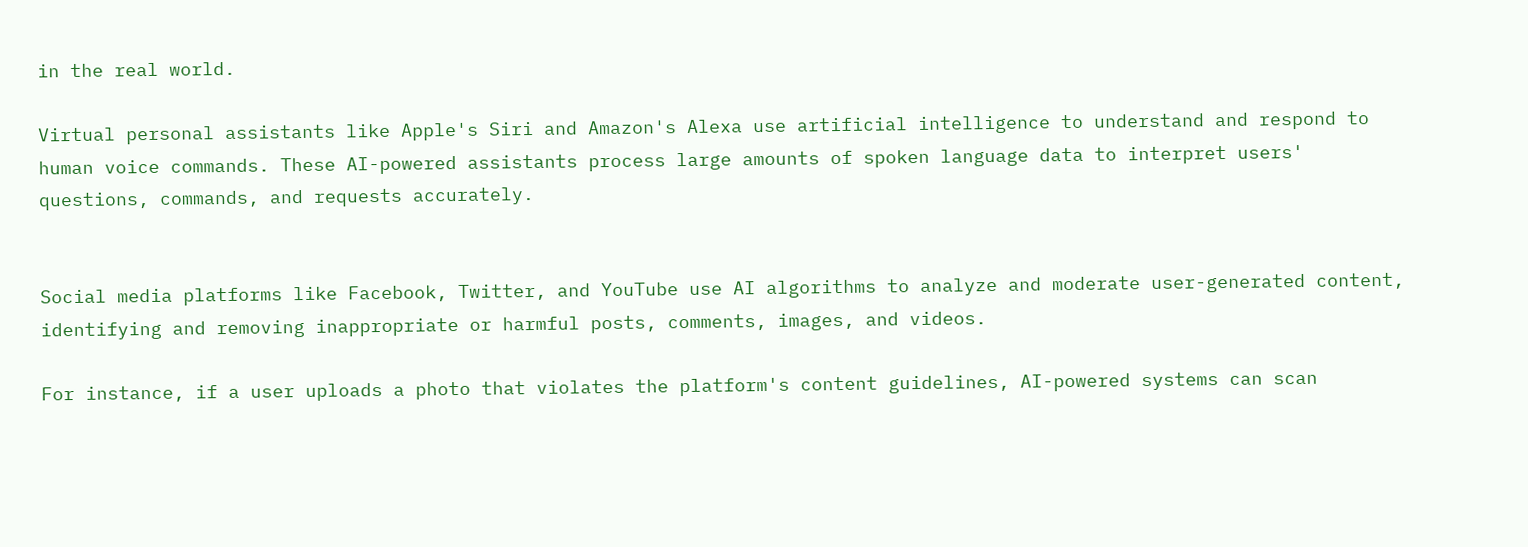in the real world.

Virtual personal assistants like Apple's Siri and Amazon's Alexa use artificial intelligence to understand and respond to human voice commands. These AI-powered assistants process large amounts of spoken language data to interpret users' questions, commands, and requests accurately.


Social media platforms like Facebook, Twitter, and YouTube use AI algorithms to analyze and moderate user-generated content, identifying and removing inappropriate or harmful posts, comments, images, and videos.

For instance, if a user uploads a photo that violates the platform's content guidelines, AI-powered systems can scan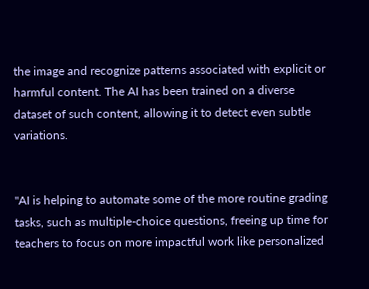the image and recognize patterns associated with explicit or harmful content. The AI has been trained on a diverse dataset of such content, allowing it to detect even subtle variations.


"AI is helping to automate some of the more routine grading tasks, such as multiple-choice questions, freeing up time for teachers to focus on more impactful work like personalized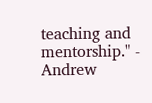teaching and mentorship." - Andrew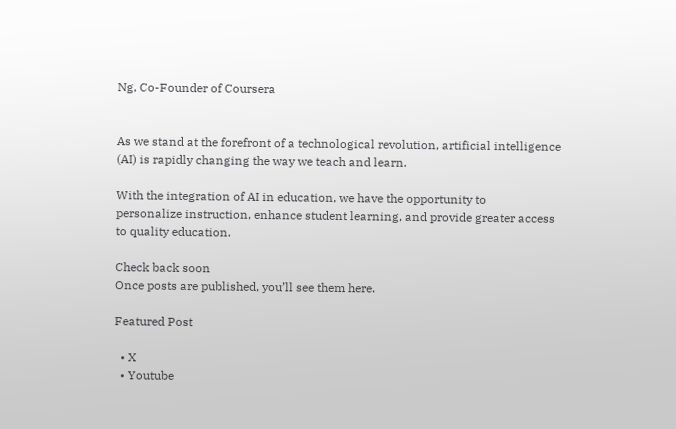Ng, Co-Founder of Coursera


As we stand at the forefront of a technological revolution, artificial intelligence (AI) is rapidly changing the way we teach and learn.

With the integration of AI in education, we have the opportunity to
personalize instruction, enhance student learning, and provide greater access to quality education.

Check back soon
Once posts are published, you’ll see them here.

Featured Post

  • X
  • Youtube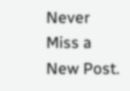Never Miss a New Post.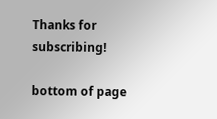Thanks for subscribing!

bottom of page